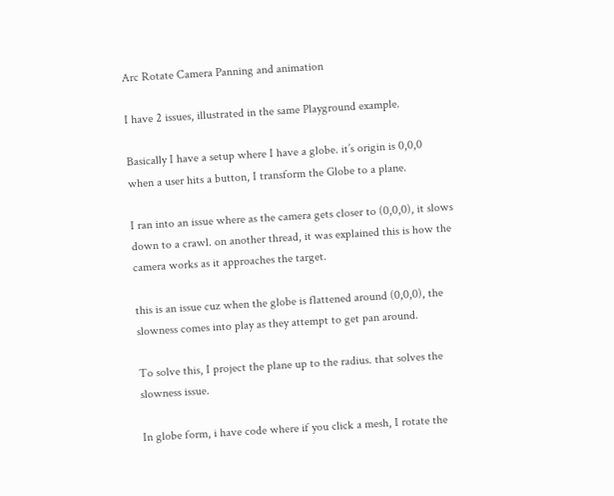Arc Rotate Camera Panning and animation

I have 2 issues, illustrated in the same Playground example.

Basically I have a setup where I have a globe. it’s origin is 0,0,0 when a user hits a button, I transform the Globe to a plane.

I ran into an issue where as the camera gets closer to (0,0,0), it slows down to a crawl. on another thread, it was explained this is how the camera works as it approaches the target.

this is an issue cuz when the globe is flattened around (0,0,0), the slowness comes into play as they attempt to get pan around.

To solve this, I project the plane up to the radius. that solves the slowness issue.

In globe form, i have code where if you click a mesh, I rotate the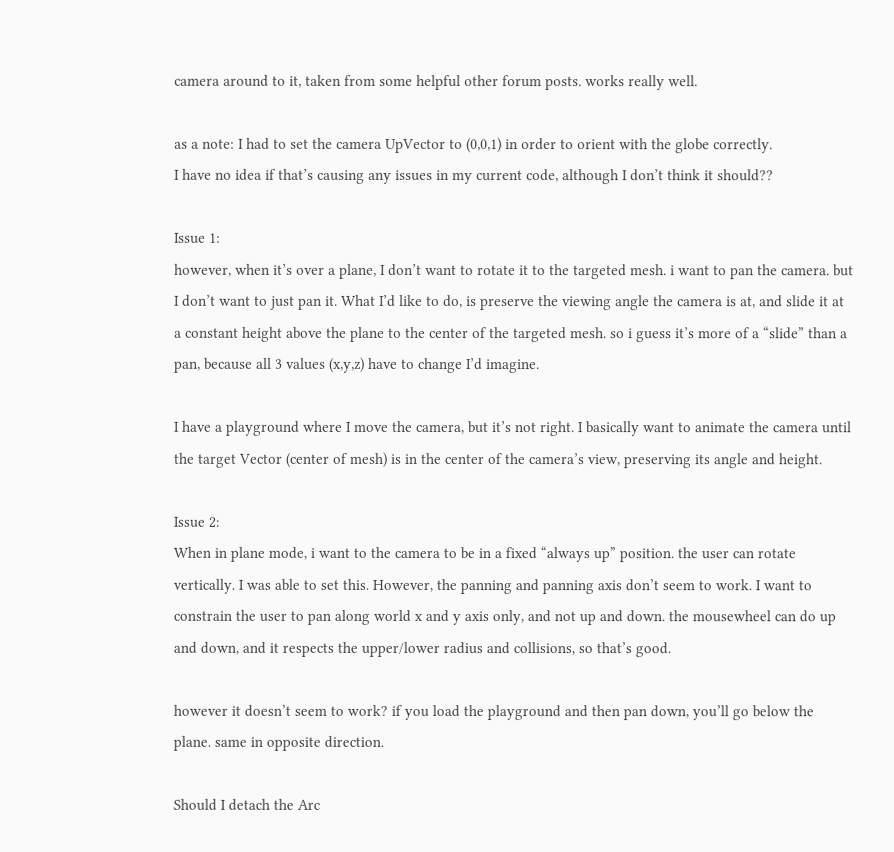camera around to it, taken from some helpful other forum posts. works really well.

as a note: I had to set the camera UpVector to (0,0,1) in order to orient with the globe correctly.
I have no idea if that’s causing any issues in my current code, although I don’t think it should??

Issue 1:
however, when it’s over a plane, I don’t want to rotate it to the targeted mesh. i want to pan the camera. but I don’t want to just pan it. What I’d like to do, is preserve the viewing angle the camera is at, and slide it at a constant height above the plane to the center of the targeted mesh. so i guess it’s more of a “slide” than a pan, because all 3 values (x,y,z) have to change I’d imagine.

I have a playground where I move the camera, but it’s not right. I basically want to animate the camera until the target Vector (center of mesh) is in the center of the camera’s view, preserving its angle and height.

Issue 2:
When in plane mode, i want to the camera to be in a fixed “always up” position. the user can rotate vertically. I was able to set this. However, the panning and panning axis don’t seem to work. I want to constrain the user to pan along world x and y axis only, and not up and down. the mousewheel can do up and down, and it respects the upper/lower radius and collisions, so that’s good.

however it doesn’t seem to work? if you load the playground and then pan down, you’ll go below the plane. same in opposite direction.

Should I detach the Arc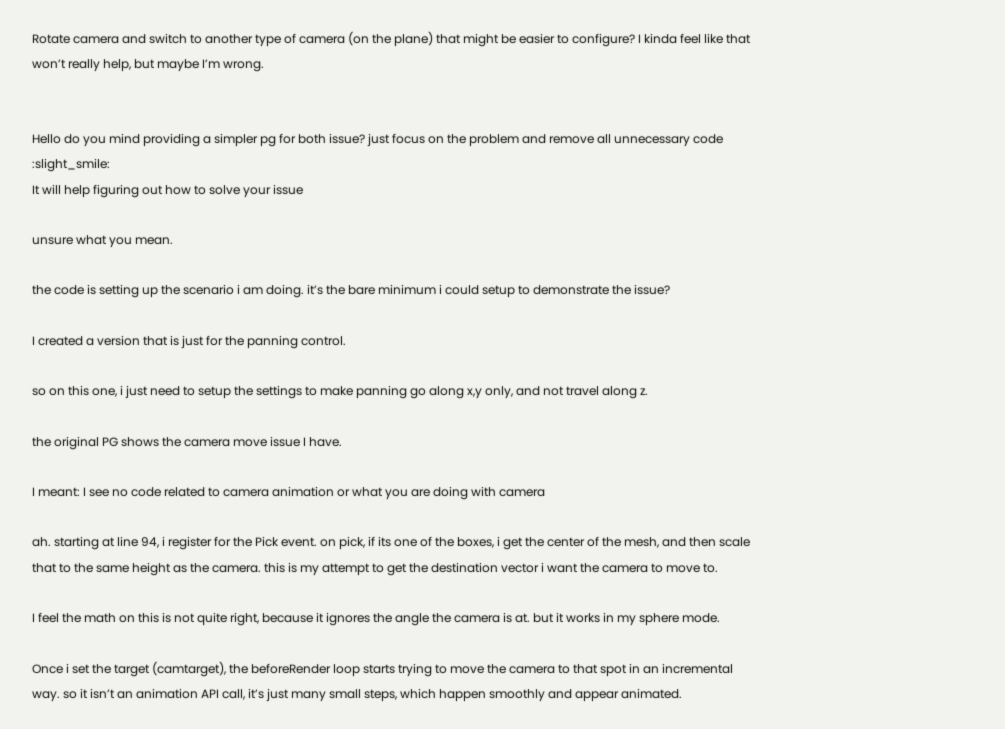Rotate camera and switch to another type of camera (on the plane) that might be easier to configure? I kinda feel like that won’t really help, but maybe I’m wrong.


Hello do you mind providing a simpler pg for both issue? just focus on the problem and remove all unnecessary code :slight_smile:
It will help figuring out how to solve your issue

unsure what you mean.

the code is setting up the scenario i am doing. it’s the bare minimum i could setup to demonstrate the issue?

I created a version that is just for the panning control.

so on this one, i just need to setup the settings to make panning go along x,y only, and not travel along z.

the original PG shows the camera move issue I have.

I meant: I see no code related to camera animation or what you are doing with camera

ah. starting at line 94, i register for the Pick event. on pick, if its one of the boxes, i get the center of the mesh, and then scale that to the same height as the camera. this is my attempt to get the destination vector i want the camera to move to.

I feel the math on this is not quite right, because it ignores the angle the camera is at. but it works in my sphere mode.

Once i set the target (camtarget), the beforeRender loop starts trying to move the camera to that spot in an incremental way. so it isn’t an animation API call, it’s just many small steps, which happen smoothly and appear animated.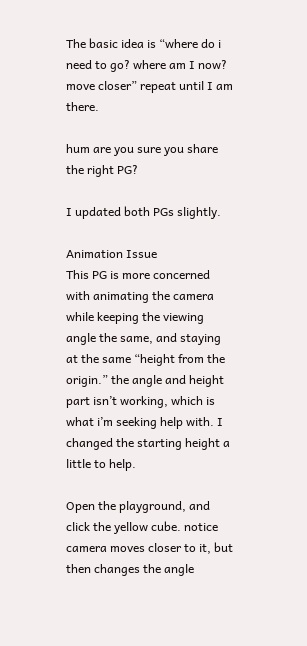The basic idea is “where do i need to go? where am I now? move closer” repeat until I am there.

hum are you sure you share the right PG?

I updated both PGs slightly.

Animation Issue
This PG is more concerned with animating the camera while keeping the viewing angle the same, and staying at the same “height from the origin.” the angle and height part isn’t working, which is what i’m seeking help with. I changed the starting height a little to help.

Open the playground, and click the yellow cube. notice camera moves closer to it, but then changes the angle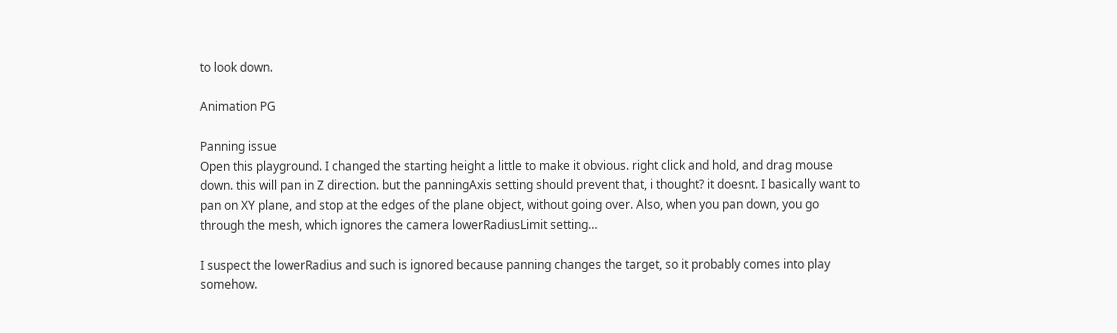to look down.

Animation PG

Panning issue
Open this playground. I changed the starting height a little to make it obvious. right click and hold, and drag mouse down. this will pan in Z direction. but the panningAxis setting should prevent that, i thought? it doesnt. I basically want to pan on XY plane, and stop at the edges of the plane object, without going over. Also, when you pan down, you go through the mesh, which ignores the camera lowerRadiusLimit setting…

I suspect the lowerRadius and such is ignored because panning changes the target, so it probably comes into play somehow.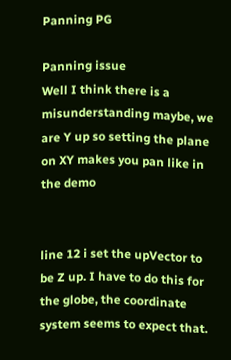Panning PG

Panning issue
Well I think there is a misunderstanding maybe, we are Y up so setting the plane on XY makes you pan like in the demo


line 12 i set the upVector to be Z up. I have to do this for the globe, the coordinate system seems to expect that.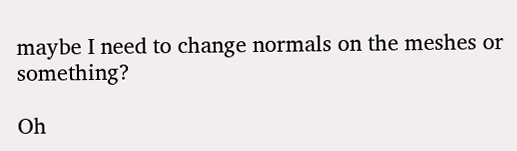maybe I need to change normals on the meshes or something?

Oh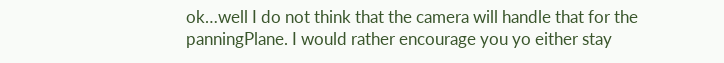ok…well I do not think that the camera will handle that for the panningPlane. I would rather encourage you yo either stay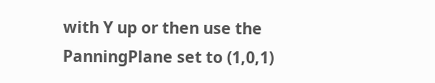with Y up or then use the PanningPlane set to (1,0,1)